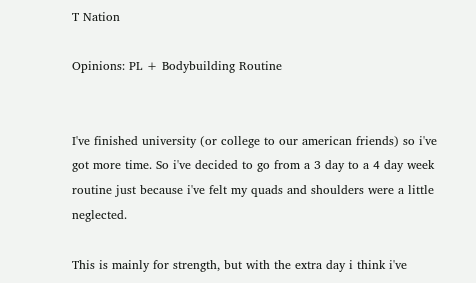T Nation

Opinions: PL + Bodybuilding Routine


I've finished university (or college to our american friends) so i've got more time. So i've decided to go from a 3 day to a 4 day week routine just because i've felt my quads and shoulders were a little neglected.

This is mainly for strength, but with the extra day i think i've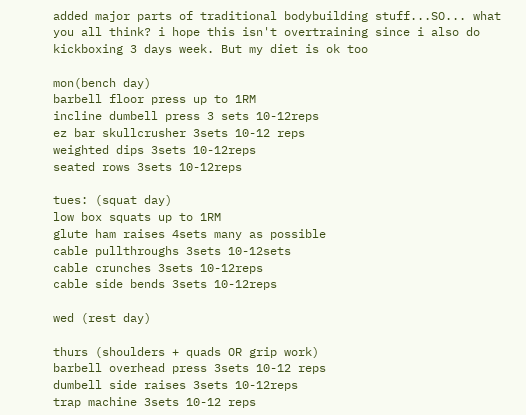added major parts of traditional bodybuilding stuff...SO... what you all think? i hope this isn't overtraining since i also do kickboxing 3 days week. But my diet is ok too

mon(bench day)
barbell floor press up to 1RM
incline dumbell press 3 sets 10-12reps
ez bar skullcrusher 3sets 10-12 reps
weighted dips 3sets 10-12reps
seated rows 3sets 10-12reps

tues: (squat day)
low box squats up to 1RM
glute ham raises 4sets many as possible
cable pullthroughs 3sets 10-12sets
cable crunches 3sets 10-12reps
cable side bends 3sets 10-12reps

wed (rest day)

thurs (shoulders + quads OR grip work)
barbell overhead press 3sets 10-12 reps
dumbell side raises 3sets 10-12reps
trap machine 3sets 10-12 reps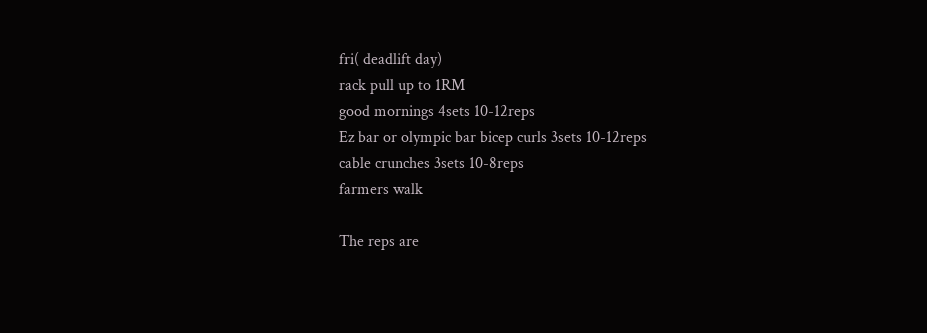fri( deadlift day)
rack pull up to 1RM
good mornings 4sets 10-12reps
Ez bar or olympic bar bicep curls 3sets 10-12reps
cable crunches 3sets 10-8reps
farmers walk

The reps are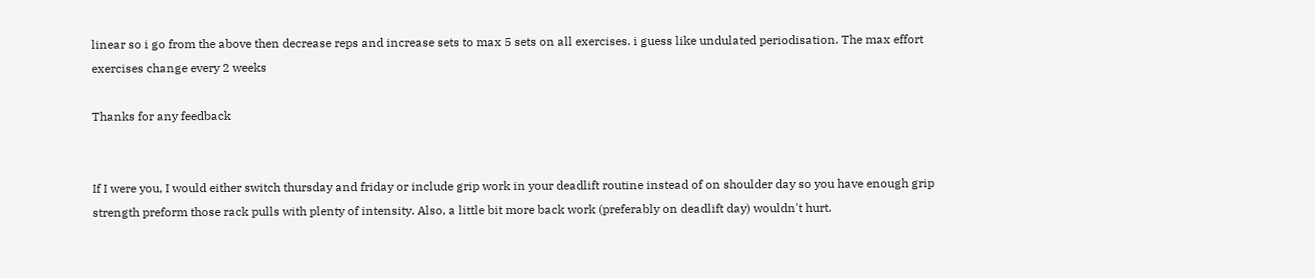linear so i go from the above then decrease reps and increase sets to max 5 sets on all exercises. i guess like undulated periodisation. The max effort exercises change every 2 weeks

Thanks for any feedback


If I were you, I would either switch thursday and friday or include grip work in your deadlift routine instead of on shoulder day so you have enough grip strength preform those rack pulls with plenty of intensity. Also, a little bit more back work (preferably on deadlift day) wouldn't hurt.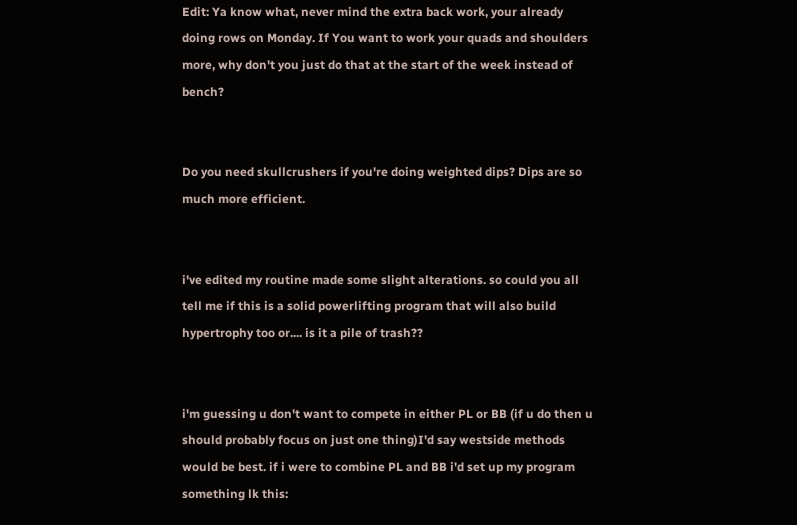Edit: Ya know what, never mind the extra back work, your already doing rows on Monday. If You want to work your quads and shoulders more, why don't you just do that at the start of the week instead of bench?


Do you need skullcrushers if you're doing weighted dips? Dips are so much more efficient.


i've edited my routine made some slight alterations. so could you all tell me if this is a solid powerlifting program that will also build hypertrophy too or.... is it a pile of trash??


i'm guessing u don't want to compete in either PL or BB (if u do then u should probably focus on just one thing)I'd say westside methods would be best. if i were to combine PL and BB i'd set up my program something lk this: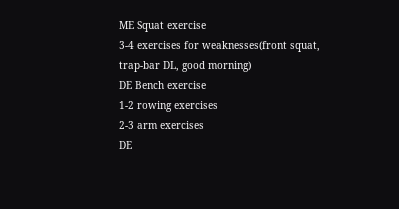ME Squat exercise
3-4 exercises for weaknesses(front squat, trap-bar DL, good morning)
DE Bench exercise
1-2 rowing exercises
2-3 arm exercises
DE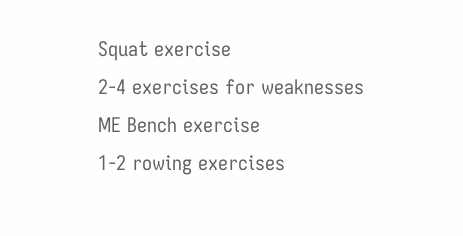Squat exercise
2-4 exercises for weaknesses
ME Bench exercise
1-2 rowing exercises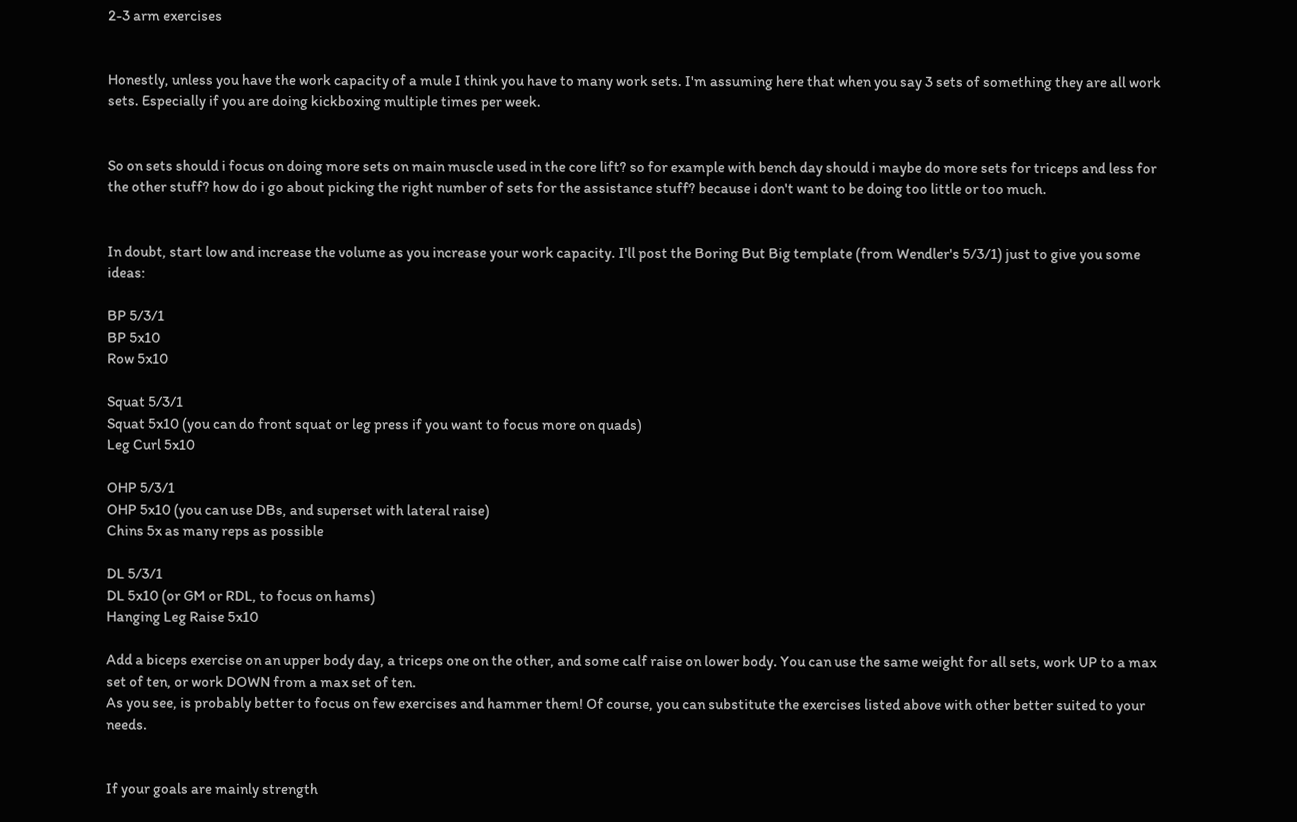2-3 arm exercises


Honestly, unless you have the work capacity of a mule I think you have to many work sets. I'm assuming here that when you say 3 sets of something they are all work sets. Especially if you are doing kickboxing multiple times per week.


So on sets should i focus on doing more sets on main muscle used in the core lift? so for example with bench day should i maybe do more sets for triceps and less for the other stuff? how do i go about picking the right number of sets for the assistance stuff? because i don't want to be doing too little or too much.


In doubt, start low and increase the volume as you increase your work capacity. I'll post the Boring But Big template (from Wendler's 5/3/1) just to give you some ideas:

BP 5/3/1
BP 5x10
Row 5x10

Squat 5/3/1
Squat 5x10 (you can do front squat or leg press if you want to focus more on quads)
Leg Curl 5x10

OHP 5/3/1
OHP 5x10 (you can use DBs, and superset with lateral raise)
Chins 5x as many reps as possible

DL 5/3/1
DL 5x10 (or GM or RDL, to focus on hams)
Hanging Leg Raise 5x10

Add a biceps exercise on an upper body day, a triceps one on the other, and some calf raise on lower body. You can use the same weight for all sets, work UP to a max set of ten, or work DOWN from a max set of ten.
As you see, is probably better to focus on few exercises and hammer them! Of course, you can substitute the exercises listed above with other better suited to your needs.


If your goals are mainly strength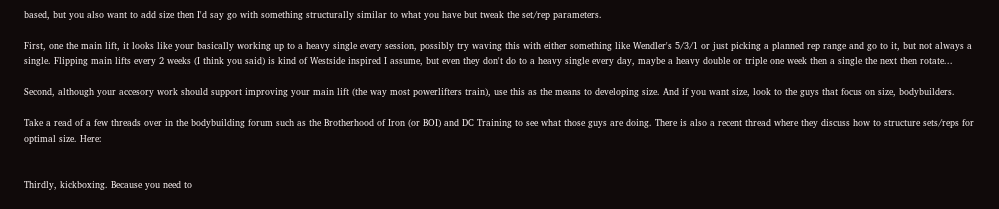based, but you also want to add size then I'd say go with something structurally similar to what you have but tweak the set/rep parameters.

First, one the main lift, it looks like your basically working up to a heavy single every session, possibly try waving this with either something like Wendler's 5/3/1 or just picking a planned rep range and go to it, but not always a single. Flipping main lifts every 2 weeks (I think you said) is kind of Westside inspired I assume, but even they don't do to a heavy single every day, maybe a heavy double or triple one week then a single the next then rotate...

Second, although your accesory work should support improving your main lift (the way most powerlifters train), use this as the means to developing size. And if you want size, look to the guys that focus on size, bodybuilders.

Take a read of a few threads over in the bodybuilding forum such as the Brotherhood of Iron (or BOI) and DC Training to see what those guys are doing. There is also a recent thread where they discuss how to structure sets/reps for optimal size. Here:


Thirdly, kickboxing. Because you need to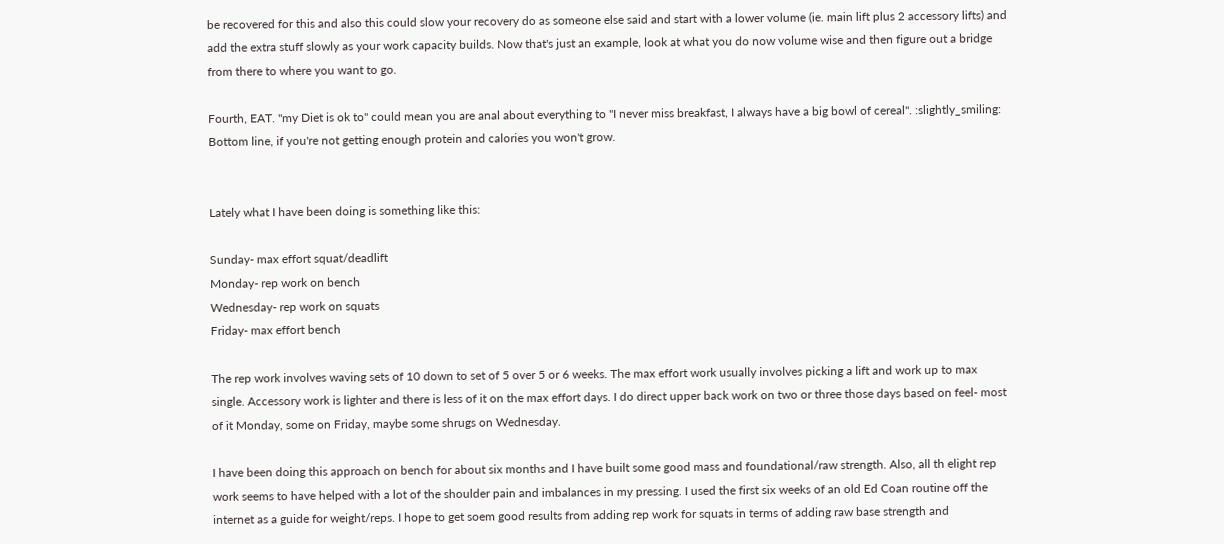be recovered for this and also this could slow your recovery do as someone else said and start with a lower volume (ie. main lift plus 2 accessory lifts) and add the extra stuff slowly as your work capacity builds. Now that's just an example, look at what you do now volume wise and then figure out a bridge from there to where you want to go.

Fourth, EAT. "my Diet is ok to" could mean you are anal about everything to "I never miss breakfast, I always have a big bowl of cereal". :slightly_smiling: Bottom line, if you're not getting enough protein and calories you won't grow.


Lately what I have been doing is something like this:

Sunday- max effort squat/deadlift
Monday- rep work on bench
Wednesday- rep work on squats
Friday- max effort bench

The rep work involves waving sets of 10 down to set of 5 over 5 or 6 weeks. The max effort work usually involves picking a lift and work up to max single. Accessory work is lighter and there is less of it on the max effort days. I do direct upper back work on two or three those days based on feel- most of it Monday, some on Friday, maybe some shrugs on Wednesday.

I have been doing this approach on bench for about six months and I have built some good mass and foundational/raw strength. Also, all th elight rep work seems to have helped with a lot of the shoulder pain and imbalances in my pressing. I used the first six weeks of an old Ed Coan routine off the internet as a guide for weight/reps. I hope to get soem good results from adding rep work for squats in terms of adding raw base strength and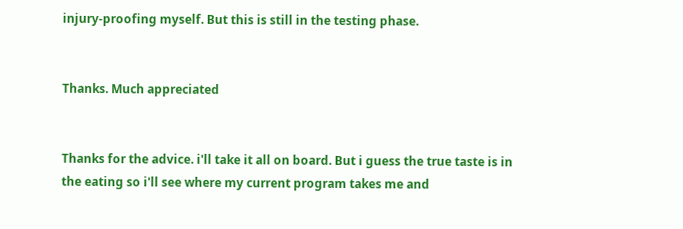injury-proofing myself. But this is still in the testing phase.


Thanks. Much appreciated


Thanks for the advice. i'll take it all on board. But i guess the true taste is in the eating so i'll see where my current program takes me and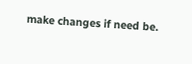make changes if need be.